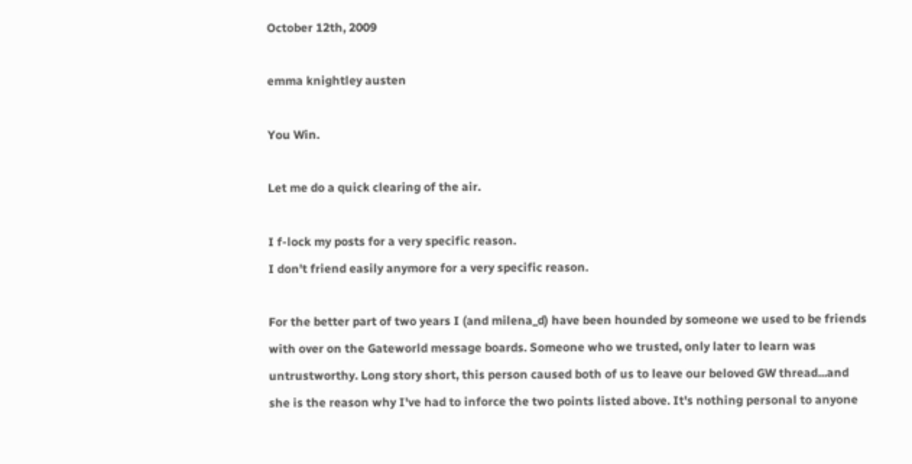October 12th, 2009

emma knightley austen

You Win.

Let me do a quick clearing of the air.

I f-lock my posts for a very specific reason.
I don't friend easily anymore for a very specific reason.

For the better part of two years I (and milena_d) have been hounded by someone we used to be friends with over on the Gateworld message boards. Someone who we trusted, only later to learn was untrustworthy. Long story short, this person caused both of us to leave our beloved GW thread...and she is the reason why I've had to inforce the two points listed above. It's nothing personal to anyone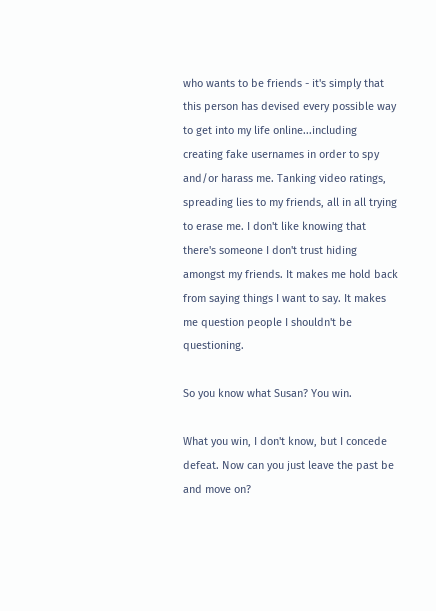who wants to be friends - it's simply that this person has devised every possible way to get into my life online...including creating fake usernames in order to spy and/or harass me. Tanking video ratings, spreading lies to my friends, all in all trying to erase me. I don't like knowing that there's someone I don't trust hiding amongst my friends. It makes me hold back from saying things I want to say. It makes me question people I shouldn't be questioning.

So you know what Susan? You win.

What you win, I don't know, but I concede defeat. Now can you just leave the past be and move on?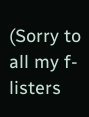(Sorry to all my f-listers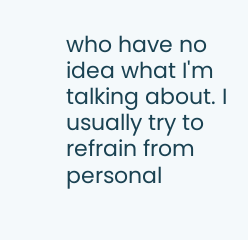who have no idea what I'm talking about. I usually try to refrain from personal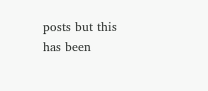posts but this has been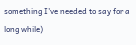something I've needed to say for a long while)